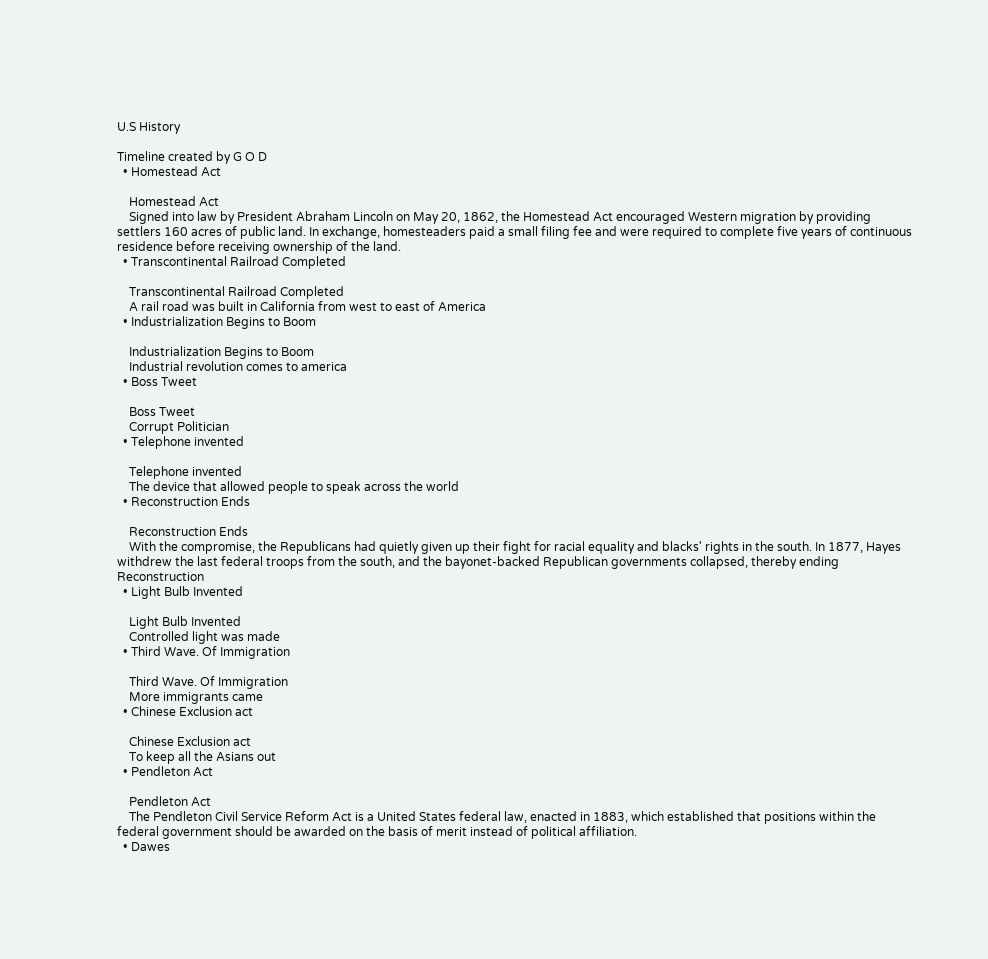U.S History

Timeline created by G O D
  • Homestead Act

    Homestead Act
    Signed into law by President Abraham Lincoln on May 20, 1862, the Homestead Act encouraged Western migration by providing settlers 160 acres of public land. In exchange, homesteaders paid a small filing fee and were required to complete five years of continuous residence before receiving ownership of the land.
  • Transcontinental Railroad Completed

    Transcontinental Railroad Completed
    A rail road was built in California from west to east of America
  • Industrialization Begins to Boom

    Industrialization Begins to Boom
    Industrial revolution comes to america
  • Boss Tweet

    Boss Tweet
    Corrupt Politician
  • Telephone invented

    Telephone invented
    The device that allowed people to speak across the world
  • Reconstruction Ends

    Reconstruction Ends
    With the compromise, the Republicans had quietly given up their fight for racial equality and blacks' rights in the south. In 1877, Hayes withdrew the last federal troops from the south, and the bayonet-backed Republican governments collapsed, thereby ending Reconstruction
  • Light Bulb Invented

    Light Bulb Invented
    Controlled light was made
  • Third Wave. Of Immigration

    Third Wave. Of Immigration
    More immigrants came
  • Chinese Exclusion act

    Chinese Exclusion act
    To keep all the Asians out
  • Pendleton Act

    Pendleton Act
    The Pendleton Civil Service Reform Act is a United States federal law, enacted in 1883, which established that positions within the federal government should be awarded on the basis of merit instead of political affiliation.
  • Dawes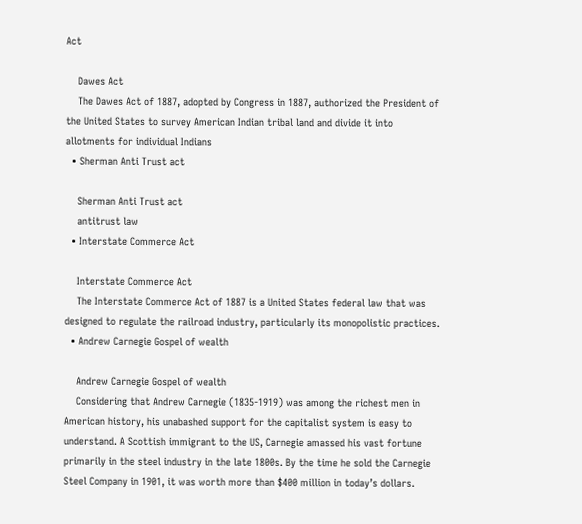Act

    Dawes Act
    The Dawes Act of 1887, adopted by Congress in 1887, authorized the President of the United States to survey American Indian tribal land and divide it into allotments for individual Indians
  • Sherman Anti Trust act

    Sherman Anti Trust act
    antitrust law
  • Interstate Commerce Act

    Interstate Commerce Act
    The Interstate Commerce Act of 1887 is a United States federal law that was designed to regulate the railroad industry, particularly its monopolistic practices.
  • Andrew Carnegie Gospel of wealth

    Andrew Carnegie Gospel of wealth
    Considering that Andrew Carnegie (1835-1919) was among the richest men in American history, his unabashed support for the capitalist system is easy to understand. A Scottish immigrant to the US, Carnegie amassed his vast fortune primarily in the steel industry in the late 1800s. By the time he sold the Carnegie Steel Company in 1901, it was worth more than $400 million in today’s dollars.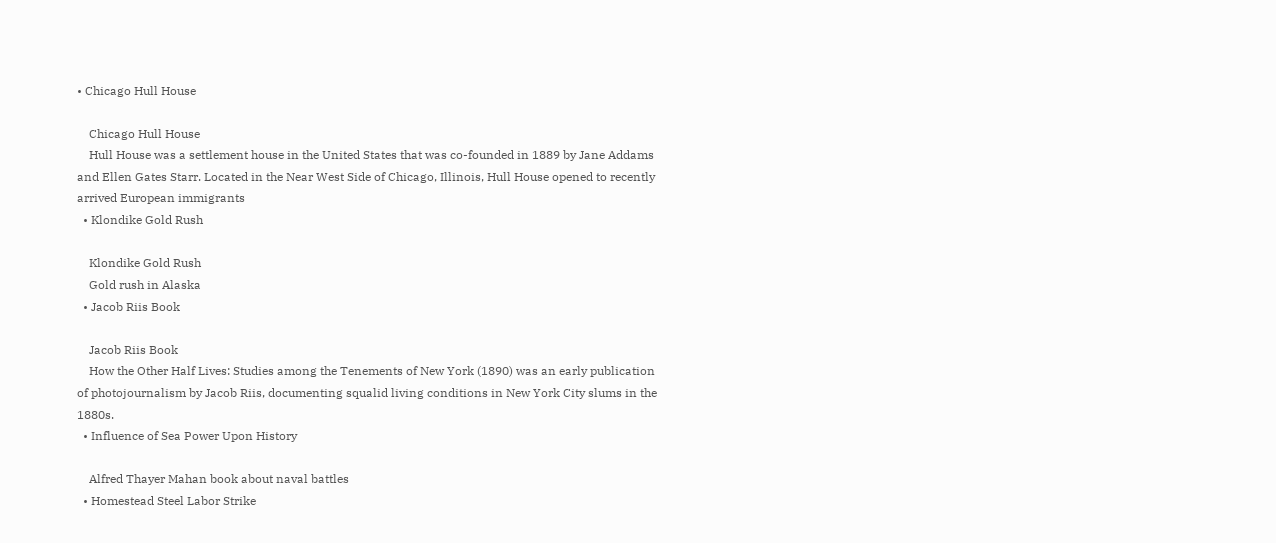• Chicago Hull House

    Chicago Hull House
    Hull House was a settlement house in the United States that was co-founded in 1889 by Jane Addams and Ellen Gates Starr. Located in the Near West Side of Chicago, Illinois, Hull House opened to recently arrived European immigrants
  • Klondike Gold Rush

    Klondike Gold Rush
    Gold rush in Alaska
  • Jacob Riis Book

    Jacob Riis Book
    How the Other Half Lives: Studies among the Tenements of New York (1890) was an early publication of photojournalism by Jacob Riis, documenting squalid living conditions in New York City slums in the 1880s.
  • Influence of Sea Power Upon History

    Alfred Thayer Mahan book about naval battles
  • Homestead Steel Labor Strike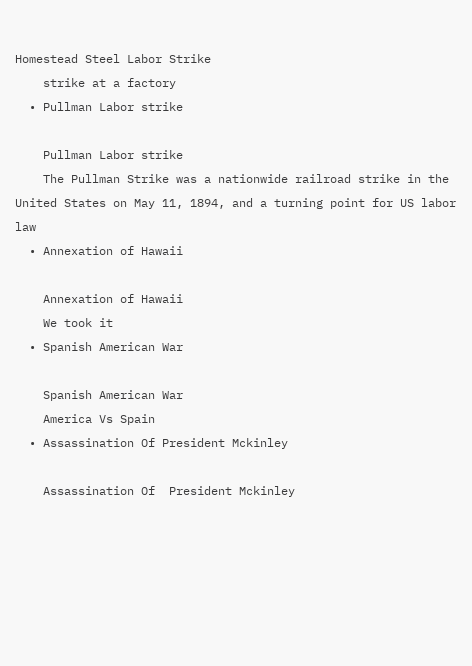Homestead Steel Labor Strike
    strike at a factory
  • Pullman Labor strike

    Pullman Labor strike
    The Pullman Strike was a nationwide railroad strike in the United States on May 11, 1894, and a turning point for US labor law
  • Annexation of Hawaii

    Annexation of Hawaii
    We took it
  • Spanish American War

    Spanish American War
    America Vs Spain
  • Assassination Of President Mckinley

    Assassination Of  President Mckinley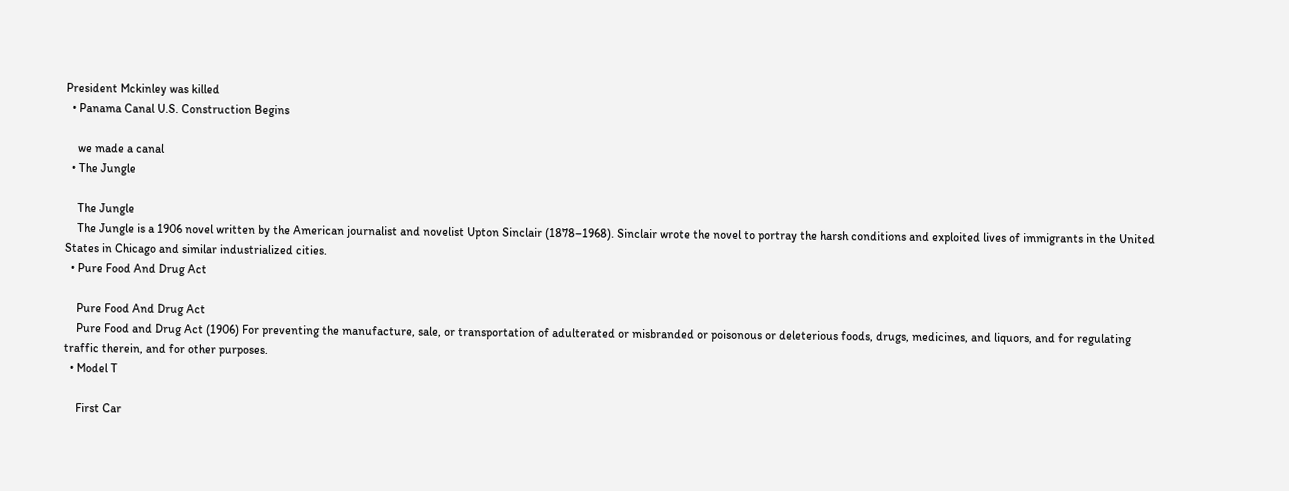President Mckinley was killed
  • Panama Canal U.S. Construction Begins

    we made a canal
  • The Jungle

    The Jungle
    The Jungle is a 1906 novel written by the American journalist and novelist Upton Sinclair (1878–1968). Sinclair wrote the novel to portray the harsh conditions and exploited lives of immigrants in the United States in Chicago and similar industrialized cities.
  • Pure Food And Drug Act

    Pure Food And Drug Act
    Pure Food and Drug Act (1906) For preventing the manufacture, sale, or transportation of adulterated or misbranded or poisonous or deleterious foods, drugs, medicines, and liquors, and for regulating traffic therein, and for other purposes.
  • Model T

    First Car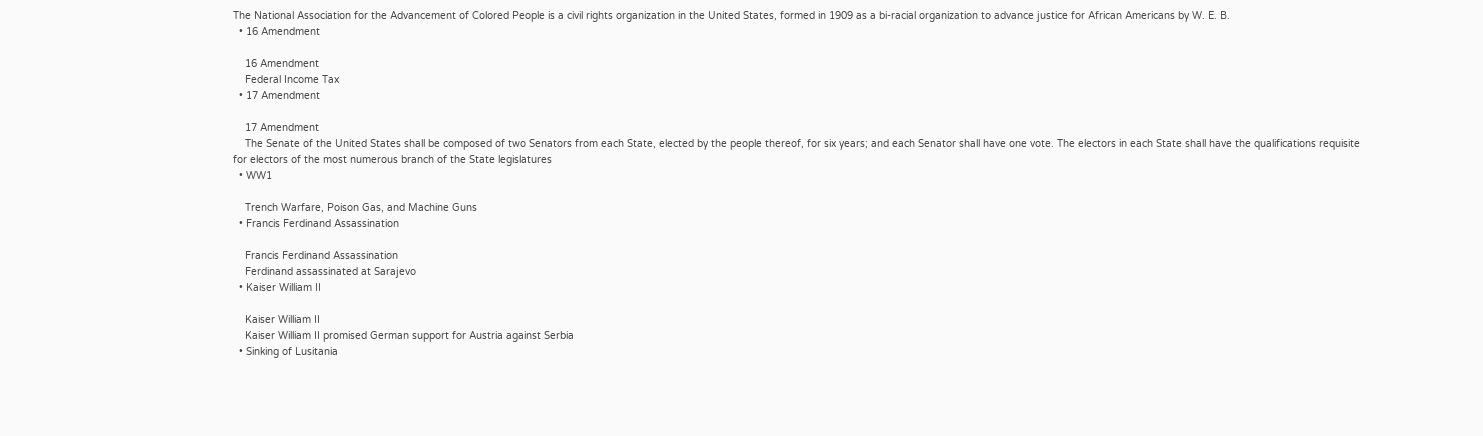The National Association for the Advancement of Colored People is a civil rights organization in the United States, formed in 1909 as a bi-racial organization to advance justice for African Americans by W. E. B.
  • 16 Amendment

    16 Amendment
    Federal Income Tax
  • 17 Amendment

    17 Amendment
    The Senate of the United States shall be composed of two Senators from each State, elected by the people thereof, for six years; and each Senator shall have one vote. The electors in each State shall have the qualifications requisite for electors of the most numerous branch of the State legislatures
  • WW1

    Trench Warfare, Poison Gas, and Machine Guns
  • Francis Ferdinand Assassination

    Francis Ferdinand Assassination
    Ferdinand assassinated at Sarajevo
  • Kaiser William II

    Kaiser William II
    Kaiser William II promised German support for Austria against Serbia
  • Sinking of Lusitania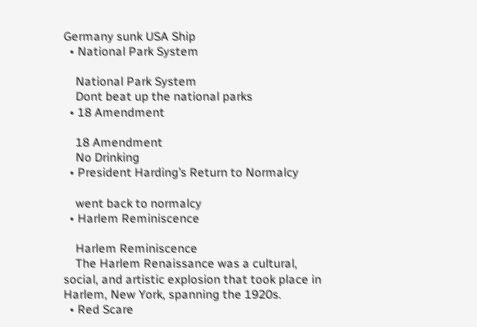Germany sunk USA Ship
  • National Park System

    National Park System
    Dont beat up the national parks
  • 18 Amendment

    18 Amendment
    No Drinking
  • President Harding’s Return to Normalcy

    went back to normalcy
  • Harlem Reminiscence

    Harlem Reminiscence
    The Harlem Renaissance was a cultural, social, and artistic explosion that took place in Harlem, New York, spanning the 1920s.
  • Red Scare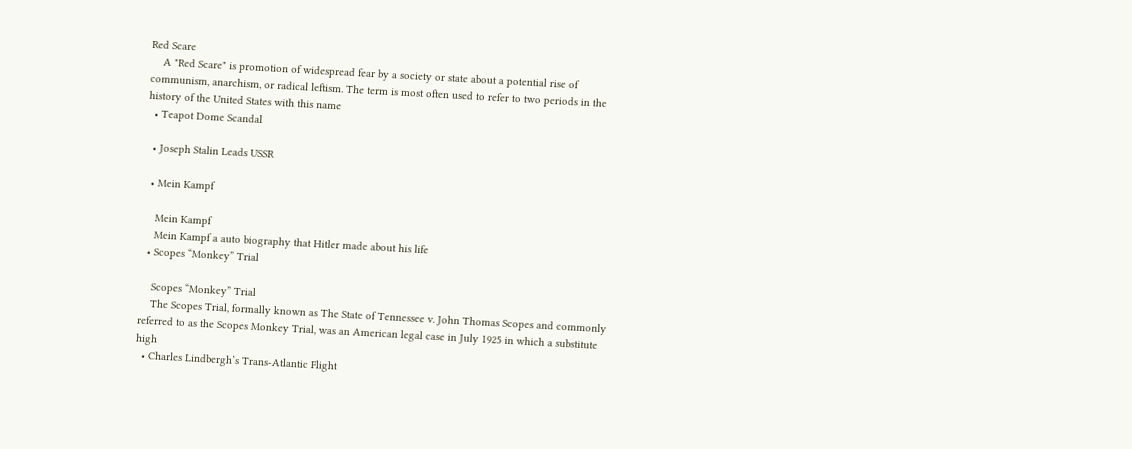Red Scare
    A "Red Scare" is promotion of widespread fear by a society or state about a potential rise of communism, anarchism, or radical leftism. The term is most often used to refer to two periods in the history of the United States with this name
  • Teapot Dome Scandal

  • Joseph Stalin Leads USSR

  • Mein Kampf

    Mein Kampf
    Mein Kampf a auto biography that Hitler made about his life
  • Scopes “Monkey” Trial

    Scopes “Monkey” Trial
    The Scopes Trial, formally known as The State of Tennessee v. John Thomas Scopes and commonly referred to as the Scopes Monkey Trial, was an American legal case in July 1925 in which a substitute high
  • Charles Lindbergh’s Trans-Atlantic Flight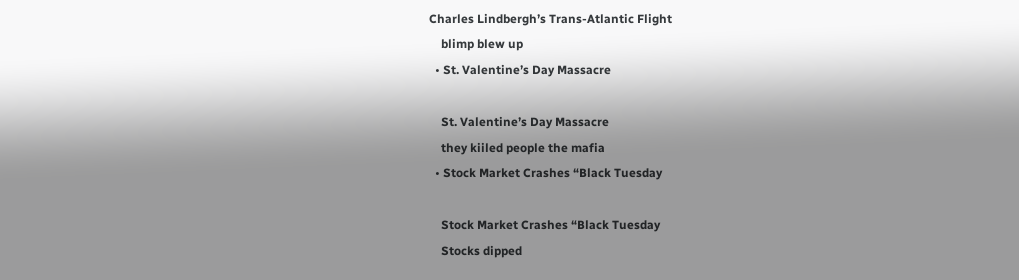Charles Lindbergh’s Trans-Atlantic Flight
    blimp blew up
  • St. Valentine’s Day Massacre

    St. Valentine’s Day Massacre
    they kiiled people the mafia
  • Stock Market Crashes “Black Tuesday

    Stock Market Crashes “Black Tuesday
    Stocks dipped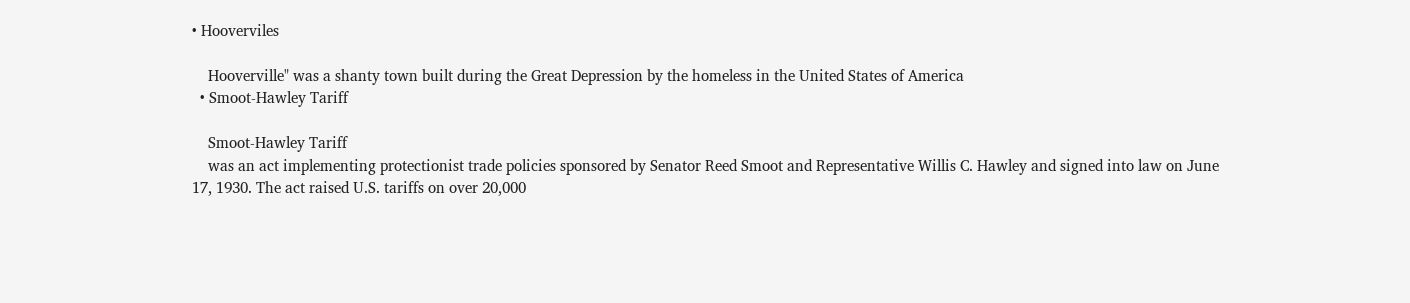• Hooverviles

    Hooverville" was a shanty town built during the Great Depression by the homeless in the United States of America
  • Smoot-Hawley Tariff

    Smoot-Hawley Tariff
    was an act implementing protectionist trade policies sponsored by Senator Reed Smoot and Representative Willis C. Hawley and signed into law on June 17, 1930. The act raised U.S. tariffs on over 20,000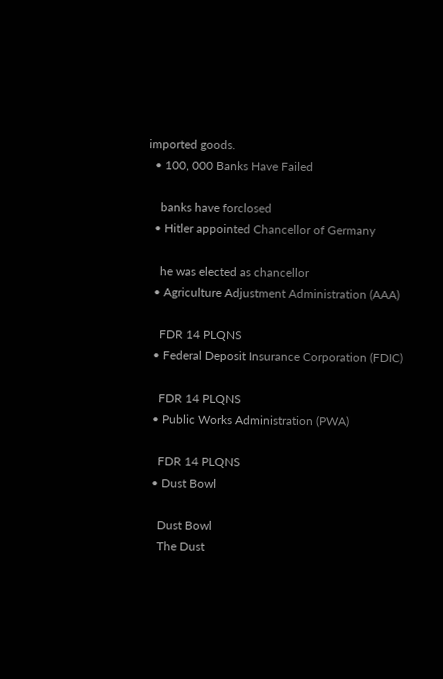imported goods.
  • 100, 000 Banks Have Failed

    banks have forclosed
  • Hitler appointed Chancellor of Germany

    he was elected as chancellor
  • Agriculture Adjustment Administration (AAA)

    FDR 14 PLQNS
  • Federal Deposit Insurance Corporation (FDIC)

    FDR 14 PLQNS
  • Public Works Administration (PWA)

    FDR 14 PLQNS
  • Dust Bowl

    Dust Bowl
    The Dust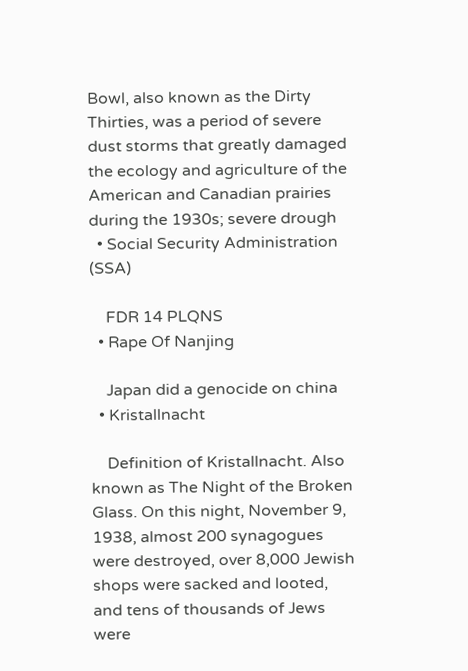Bowl, also known as the Dirty Thirties, was a period of severe dust storms that greatly damaged the ecology and agriculture of the American and Canadian prairies during the 1930s; severe drough
  • Social Security Administration (SSA)

    FDR 14 PLQNS
  • Rape Of Nanjing

    Japan did a genocide on china
  • Kristallnacht

    Definition of Kristallnacht. Also known as The Night of the Broken Glass. On this night, November 9, 1938, almost 200 synagogues were destroyed, over 8,000 Jewish shops were sacked and looted, and tens of thousands of Jews were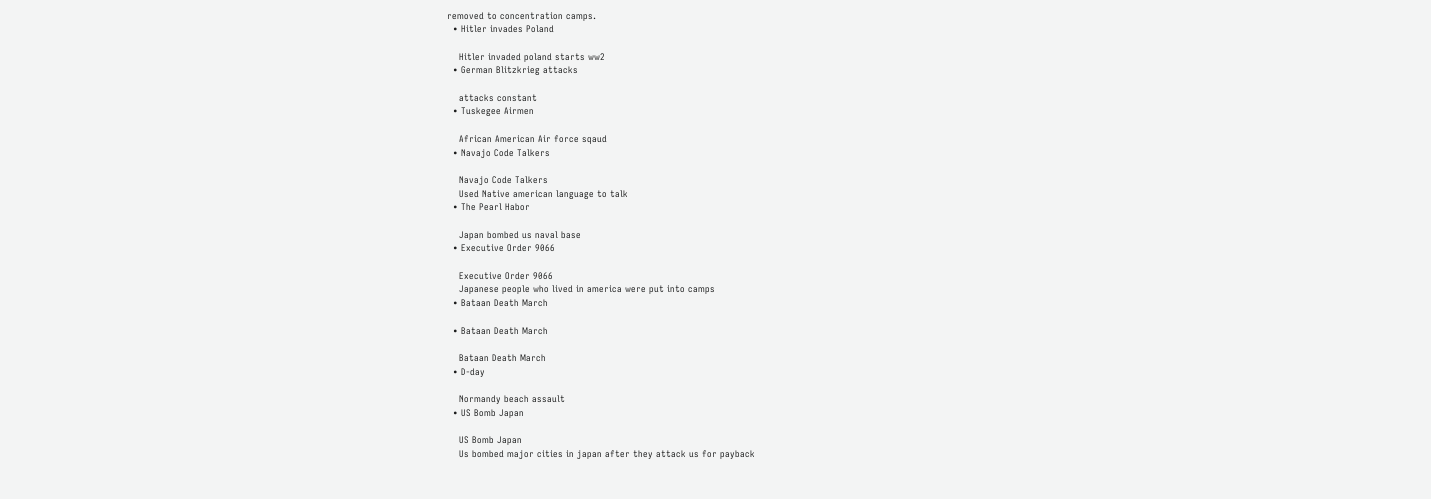removed to concentration camps.
  • Hitler invades Poland

    Hitler invaded poland starts ww2
  • German Blitzkrieg attacks

    attacks constant
  • Tuskegee Airmen

    African American Air force sqaud
  • Navajo Code Talkers

    Navajo Code Talkers
    Used Native american language to talk
  • The Pearl Habor

    Japan bombed us naval base
  • Executive Order 9066

    Executive Order 9066
    Japanese people who lived in america were put into camps
  • Bataan Death March

  • Bataan Death March

    Bataan Death March
  • D-day

    Normandy beach assault
  • US Bomb Japan

    US Bomb Japan
    Us bombed major cities in japan after they attack us for payback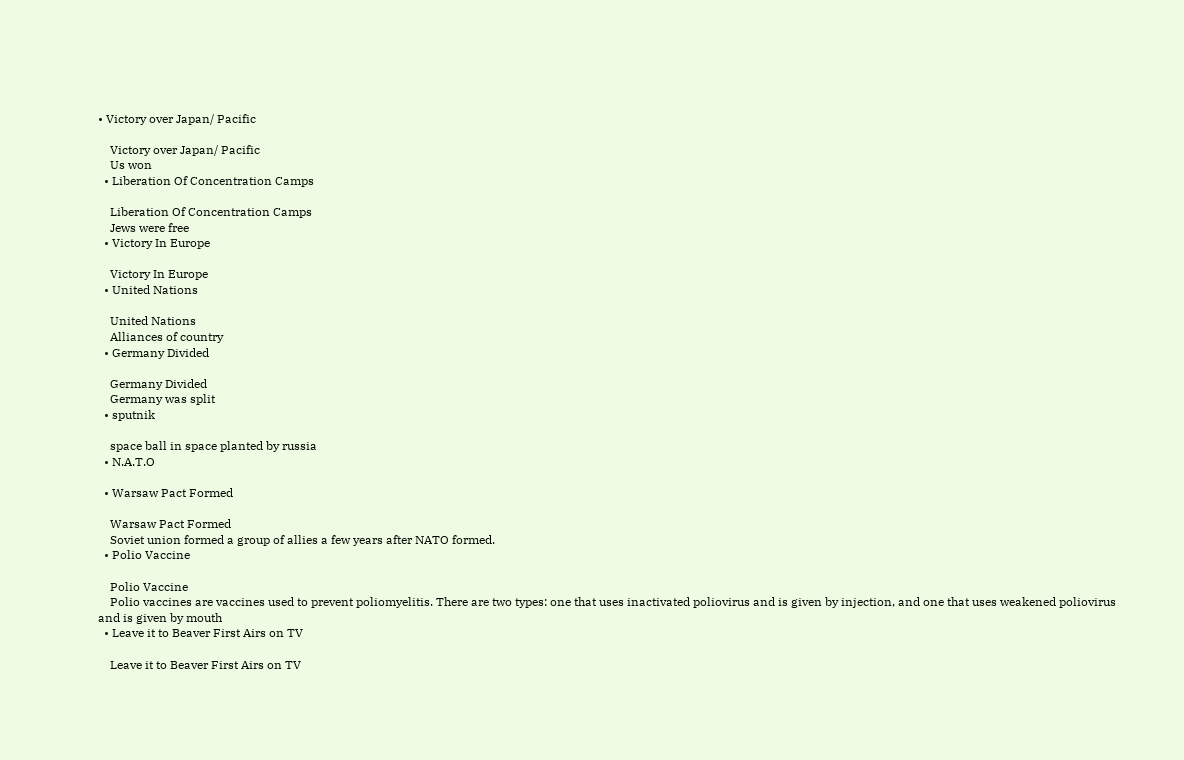• Victory over Japan/ Pacific

    Victory over Japan/ Pacific
    Us won
  • Liberation Of Concentration Camps

    Liberation Of Concentration Camps
    Jews were free
  • Victory In Europe

    Victory In Europe
  • United Nations

    United Nations
    Alliances of country
  • Germany Divided

    Germany Divided
    Germany was split
  • sputnik

    space ball in space planted by russia
  • N.A.T.O

  • Warsaw Pact Formed

    Warsaw Pact Formed
    Soviet union formed a group of allies a few years after NATO formed.
  • Polio Vaccine

    Polio Vaccine
    Polio vaccines are vaccines used to prevent poliomyelitis. There are two types: one that uses inactivated poliovirus and is given by injection, and one that uses weakened poliovirus and is given by mouth
  • Leave it to Beaver First Airs on TV

    Leave it to Beaver First Airs on TV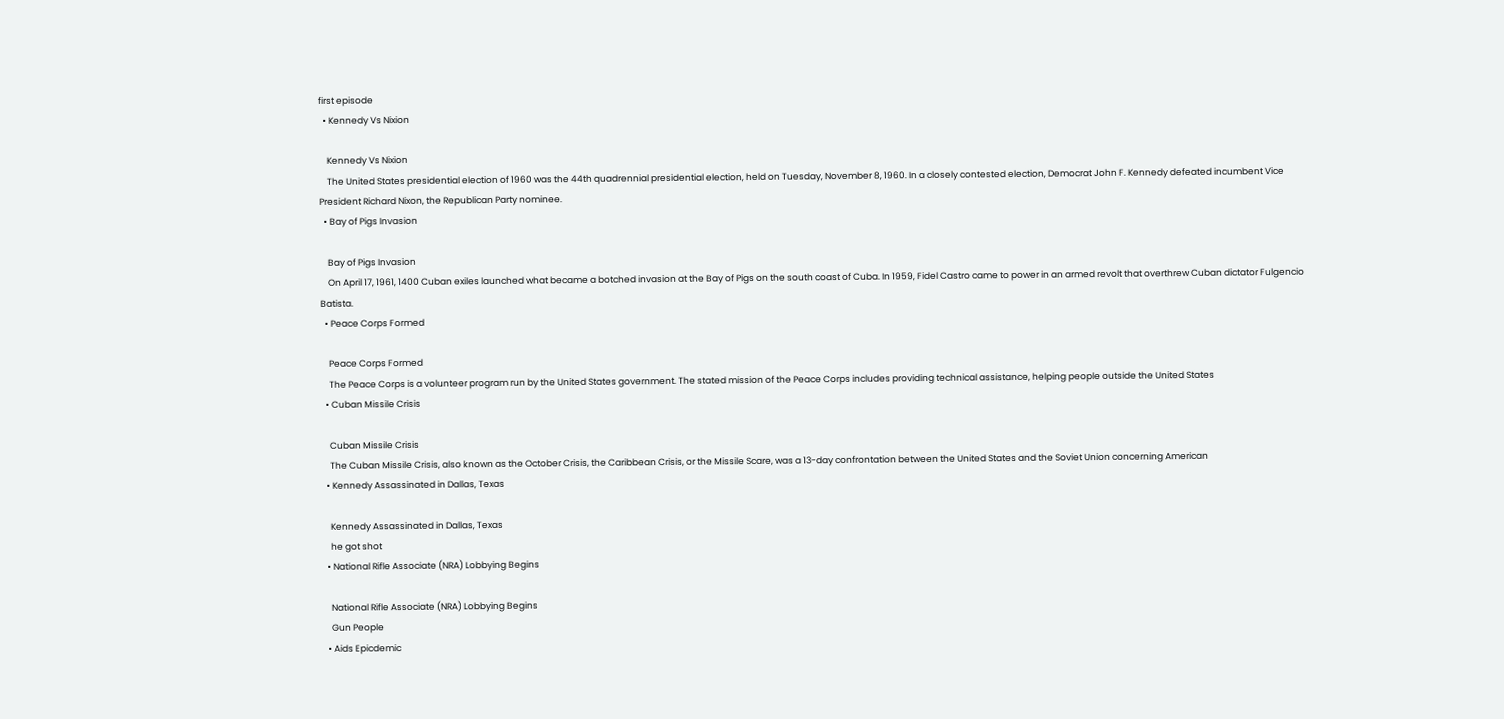first episode
  • Kennedy Vs Nixion

    Kennedy Vs Nixion
    The United States presidential election of 1960 was the 44th quadrennial presidential election, held on Tuesday, November 8, 1960. In a closely contested election, Democrat John F. Kennedy defeated incumbent Vice President Richard Nixon, the Republican Party nominee.
  • Bay of Pigs Invasion

    Bay of Pigs Invasion
    On April 17, 1961, 1400 Cuban exiles launched what became a botched invasion at the Bay of Pigs on the south coast of Cuba. In 1959, Fidel Castro came to power in an armed revolt that overthrew Cuban dictator Fulgencio Batista.
  • Peace Corps Formed

    Peace Corps Formed
    The Peace Corps is a volunteer program run by the United States government. The stated mission of the Peace Corps includes providing technical assistance, helping people outside the United States
  • Cuban Missile Crisis

    Cuban Missile Crisis
    The Cuban Missile Crisis, also known as the October Crisis, the Caribbean Crisis, or the Missile Scare, was a 13-day confrontation between the United States and the Soviet Union concerning American
  • Kennedy Assassinated in Dallas, Texas

    Kennedy Assassinated in Dallas, Texas
    he got shot
  • National Rifle Associate (NRA) Lobbying Begins

    National Rifle Associate (NRA) Lobbying Begins
    Gun People
  • Aids Epicdemic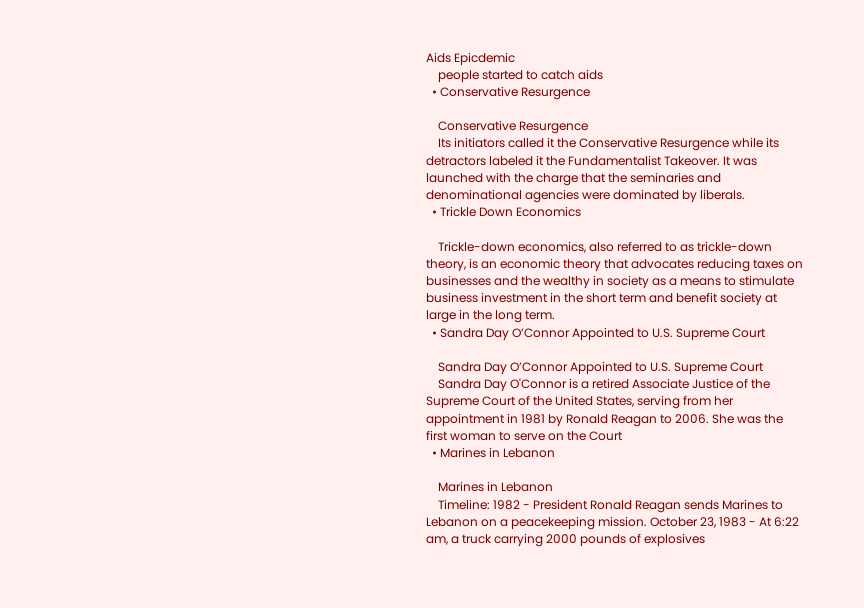Aids Epicdemic
    people started to catch aids
  • Conservative Resurgence

    Conservative Resurgence
    Its initiators called it the Conservative Resurgence while its detractors labeled it the Fundamentalist Takeover. It was launched with the charge that the seminaries and denominational agencies were dominated by liberals.
  • Trickle Down Economics

    Trickle-down economics, also referred to as trickle-down theory, is an economic theory that advocates reducing taxes on businesses and the wealthy in society as a means to stimulate business investment in the short term and benefit society at large in the long term.
  • Sandra Day O’Connor Appointed to U.S. Supreme Court

    Sandra Day O’Connor Appointed to U.S. Supreme Court
    Sandra Day O'Connor is a retired Associate Justice of the Supreme Court of the United States, serving from her appointment in 1981 by Ronald Reagan to 2006. She was the first woman to serve on the Court
  • Marines in Lebanon

    Marines in Lebanon
    Timeline: 1982 - President Ronald Reagan sends Marines to Lebanon on a peacekeeping mission. October 23, 1983 - At 6:22 am, a truck carrying 2000 pounds of explosives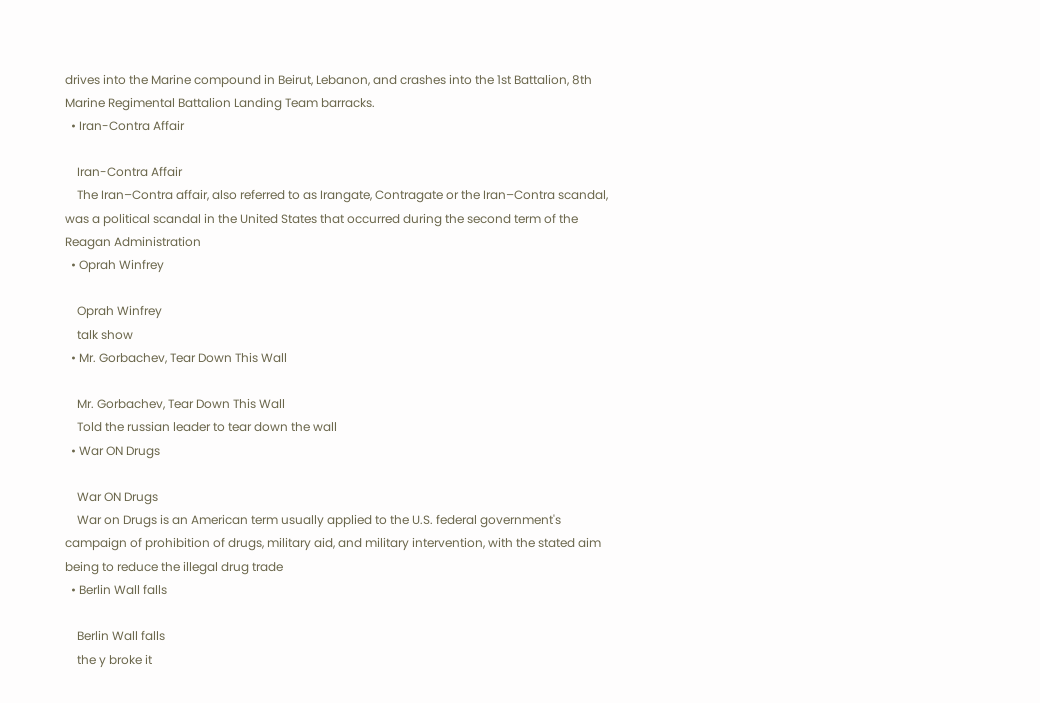drives into the Marine compound in Beirut, Lebanon, and crashes into the 1st Battalion, 8th Marine Regimental Battalion Landing Team barracks.
  • Iran-Contra Affair

    Iran-Contra Affair
    The Iran–Contra affair, also referred to as Irangate, Contragate or the Iran–Contra scandal, was a political scandal in the United States that occurred during the second term of the Reagan Administration
  • Oprah Winfrey

    Oprah Winfrey
    talk show
  • Mr. Gorbachev, Tear Down This Wall

    Mr. Gorbachev, Tear Down This Wall
    Told the russian leader to tear down the wall
  • War ON Drugs

    War ON Drugs
    War on Drugs is an American term usually applied to the U.S. federal government's campaign of prohibition of drugs, military aid, and military intervention, with the stated aim being to reduce the illegal drug trade
  • Berlin Wall falls

    Berlin Wall falls
    the y broke it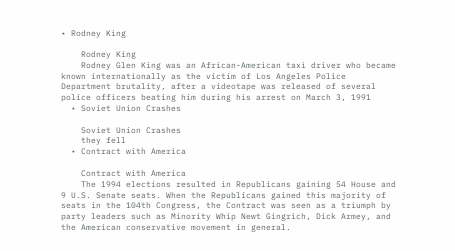• Rodney King

    Rodney King
    Rodney Glen King was an African-American taxi driver who became known internationally as the victim of Los Angeles Police Department brutality, after a videotape was released of several police officers beating him during his arrest on March 3, 1991
  • Soviet Union Crashes

    Soviet Union Crashes
    they fell
  • Contract with America

    Contract with America
    The 1994 elections resulted in Republicans gaining 54 House and 9 U.S. Senate seats. When the Republicans gained this majority of seats in the 104th Congress, the Contract was seen as a triumph by party leaders such as Minority Whip Newt Gingrich, Dick Armey, and the American conservative movement in general.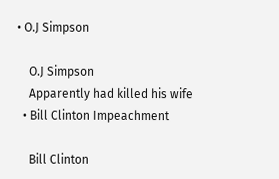• O.J Simpson

    O.J Simpson
    Apparently had killed his wife
  • Bill Clinton Impeachment

    Bill Clinton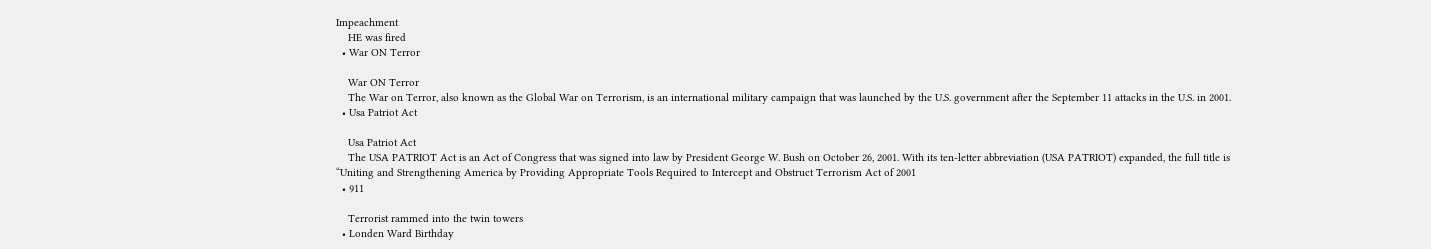Impeachment
    HE was fired
  • War ON Terror

    War ON Terror
    The War on Terror, also known as the Global War on Terrorism, is an international military campaign that was launched by the U.S. government after the September 11 attacks in the U.S. in 2001.
  • Usa Patriot Act

    Usa Patriot Act
    The USA PATRIOT Act is an Act of Congress that was signed into law by President George W. Bush on October 26, 2001. With its ten-letter abbreviation (USA PATRIOT) expanded, the full title is “Uniting and Strengthening America by Providing Appropriate Tools Required to Intercept and Obstruct Terrorism Act of 2001
  • 911

    Terrorist rammed into the twin towers
  • Londen Ward Birthday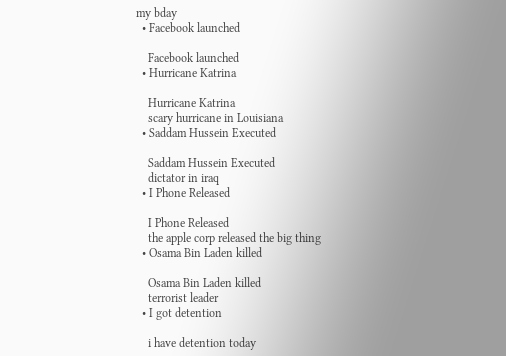my bday
  • Facebook launched

    Facebook launched
  • Hurricane Katrina

    Hurricane Katrina
    scary hurricane in Louisiana
  • Saddam Hussein Executed

    Saddam Hussein Executed
    dictator in iraq
  • I Phone Released

    I Phone Released
    the apple corp released the big thing
  • Osama Bin Laden killed

    Osama Bin Laden killed
    terrorist leader
  • I got detention

    i have detention today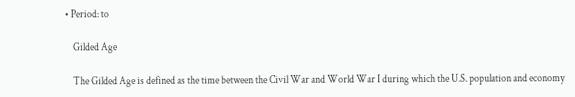• Period: to

    Gilded Age

    The Gilded Age is defined as the time between the Civil War and World War I during which the U.S. population and economy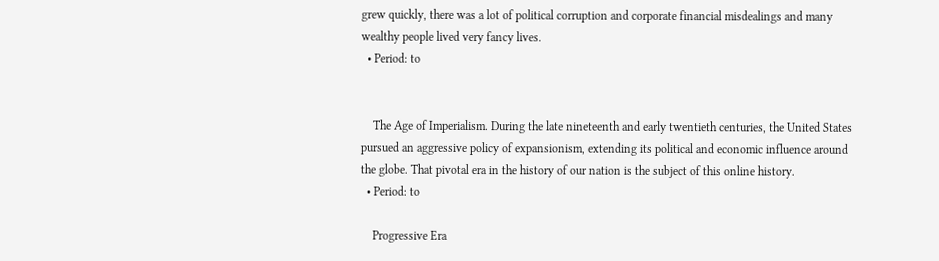grew quickly, there was a lot of political corruption and corporate financial misdealings and many wealthy people lived very fancy lives.
  • Period: to


    The Age of Imperialism. During the late nineteenth and early twentieth centuries, the United States pursued an aggressive policy of expansionism, extending its political and economic influence around the globe. That pivotal era in the history of our nation is the subject of this online history.
  • Period: to

    Progressive Era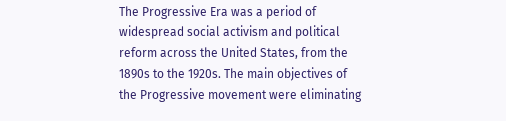The Progressive Era was a period of widespread social activism and political reform across the United States, from the 1890s to the 1920s. The main objectives of the Progressive movement were eliminating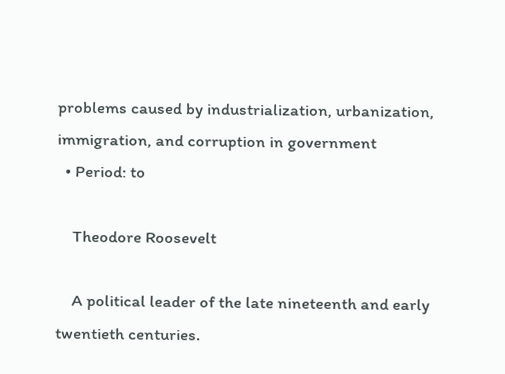problems caused by industrialization, urbanization, immigration, and corruption in government
  • Period: to

    Theodore Roosevelt

    A political leader of the late nineteenth and early twentieth centuries.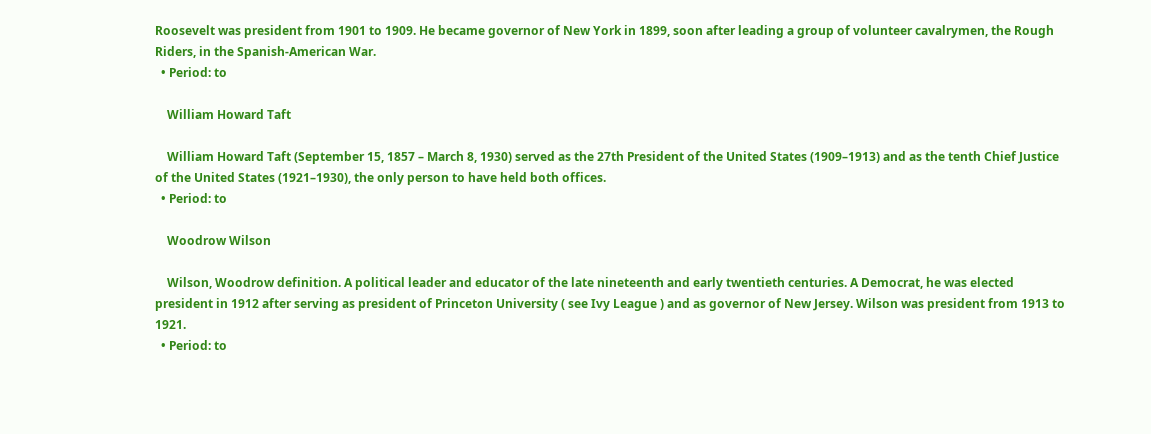Roosevelt was president from 1901 to 1909. He became governor of New York in 1899, soon after leading a group of volunteer cavalrymen, the Rough Riders, in the Spanish-American War.
  • Period: to

    William Howard Taft

    William Howard Taft (September 15, 1857 – March 8, 1930) served as the 27th President of the United States (1909–1913) and as the tenth Chief Justice of the United States (1921–1930), the only person to have held both offices.
  • Period: to

    Woodrow Wilson

    Wilson, Woodrow definition. A political leader and educator of the late nineteenth and early twentieth centuries. A Democrat, he was elected president in 1912 after serving as president of Princeton University ( see Ivy League ) and as governor of New Jersey. Wilson was president from 1913 to 1921.
  • Period: to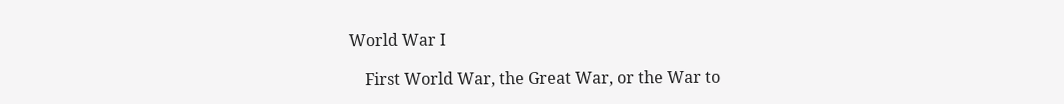World War I

    First World War, the Great War, or the War to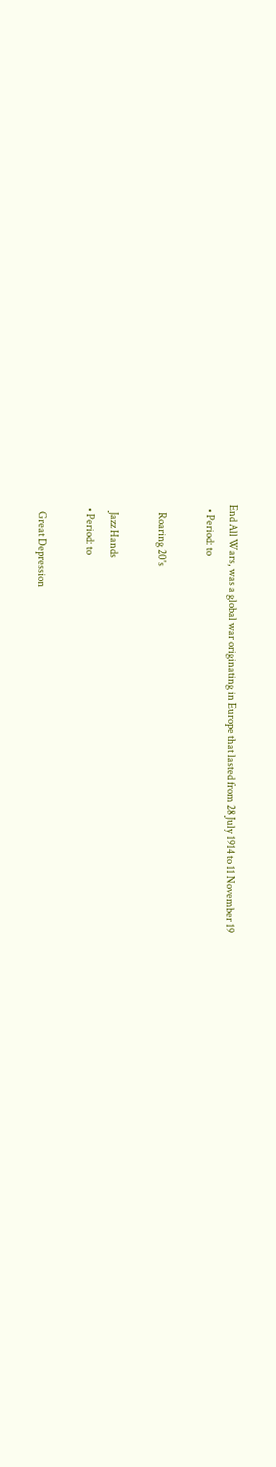End All Wars, was a global war originating in Europe that lasted from 28 July 1914 to 11 November 19
  • Period: to

    Roaring 20's

    Jazz Hands
  • Period: to

    Great Depression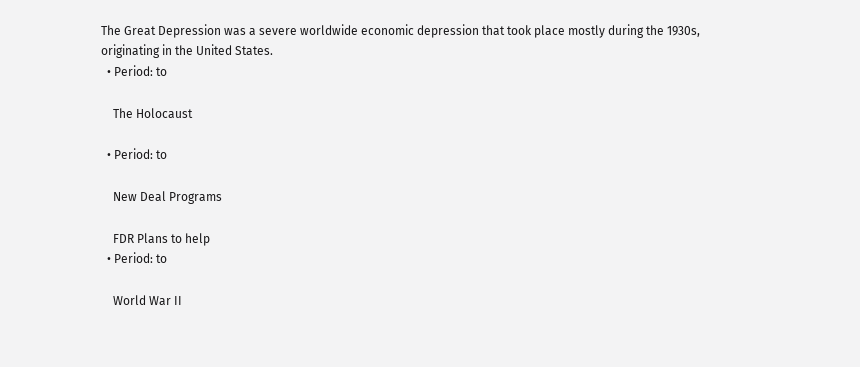The Great Depression was a severe worldwide economic depression that took place mostly during the 1930s, originating in the United States.
  • Period: to

    The Holocaust

  • Period: to

    New Deal Programs

    FDR Plans to help
  • Period: to

    World War II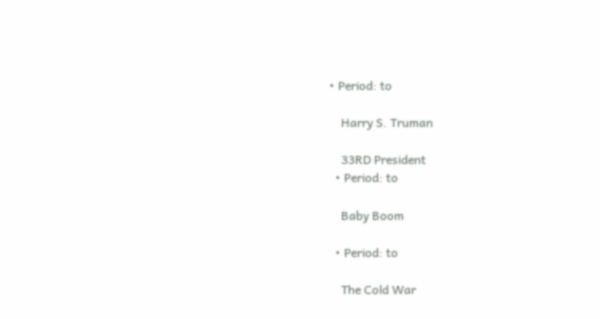• Period: to

    Harry S. Truman

    33RD President
  • Period: to

    Baby Boom

  • Period: to

    The Cold War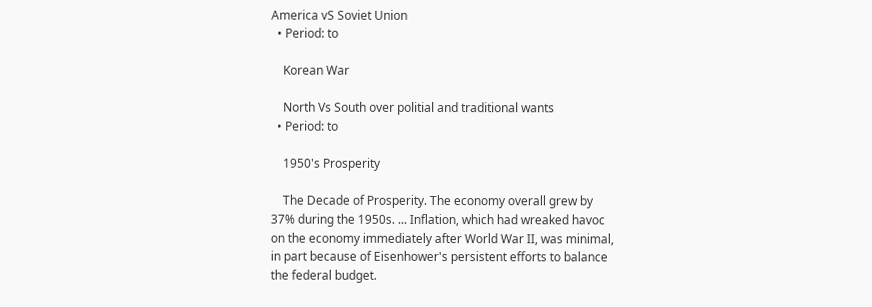America vS Soviet Union
  • Period: to

    Korean War

    North Vs South over politial and traditional wants
  • Period: to

    1950's Prosperity

    The Decade of Prosperity. The economy overall grew by 37% during the 1950s. ... Inflation, which had wreaked havoc on the economy immediately after World War II, was minimal, in part because of Eisenhower's persistent efforts to balance the federal budget.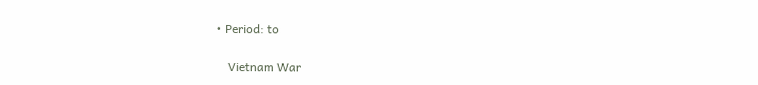• Period: to

    Vietnam War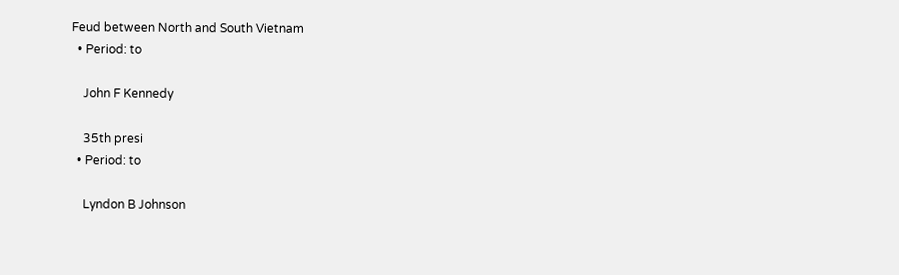Feud between North and South Vietnam
  • Period: to

    John F Kennedy

    35th presi
  • Period: to

    Lyndon B Johnson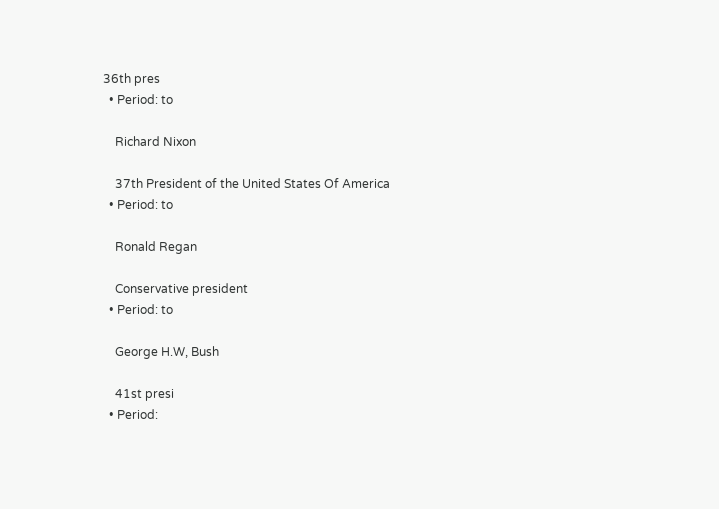36th pres
  • Period: to

    Richard Nixon

    37th President of the United States Of America
  • Period: to

    Ronald Regan

    Conservative president
  • Period: to

    George H.W, Bush

    41st presi
  • Period: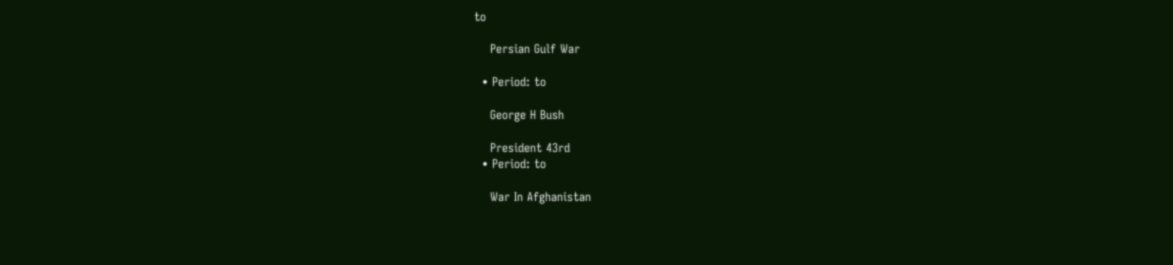to

    Persian Gulf War

  • Period: to

    George H Bush

    President 43rd
  • Period: to

    War In Afghanistan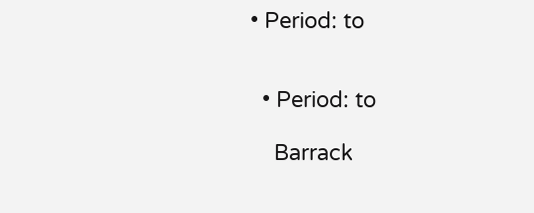• Period: to


  • Period: to

    Barrack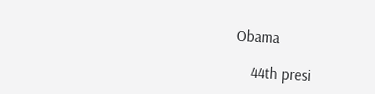Obama

    44th presi